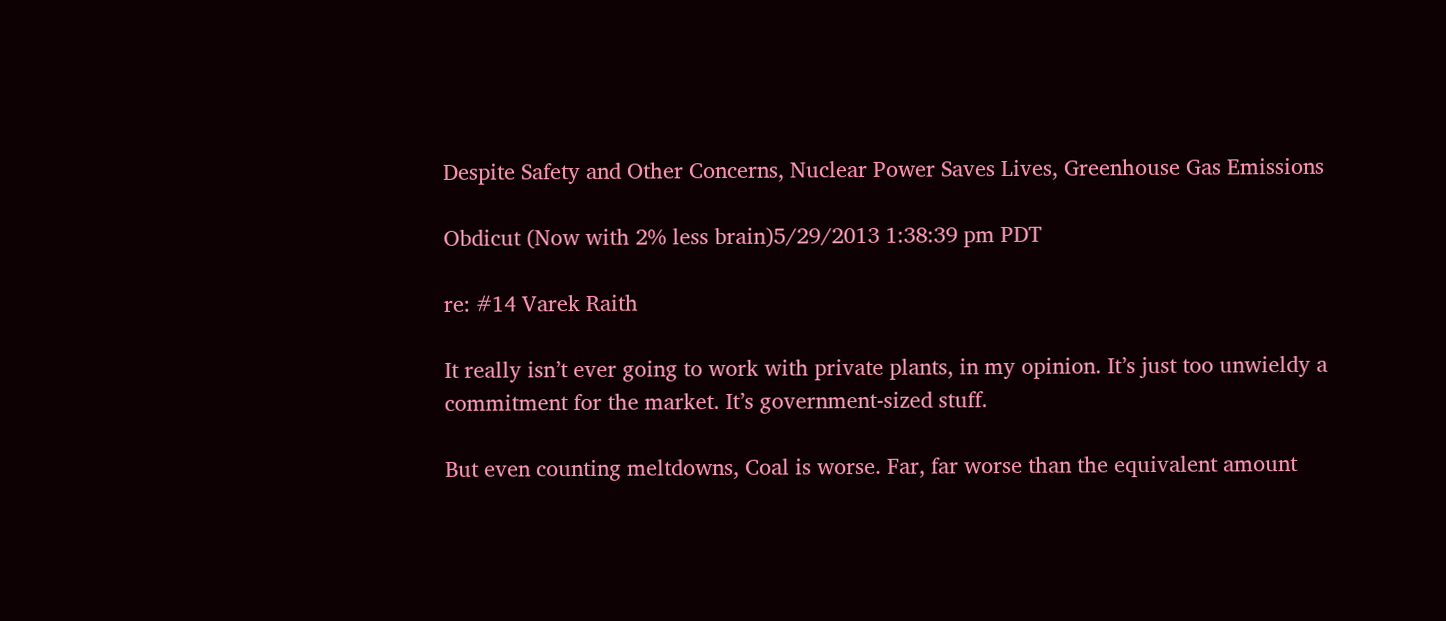Despite Safety and Other Concerns, Nuclear Power Saves Lives, Greenhouse Gas Emissions

Obdicut (Now with 2% less brain)5/29/2013 1:38:39 pm PDT

re: #14 Varek Raith

It really isn’t ever going to work with private plants, in my opinion. It’s just too unwieldy a commitment for the market. It’s government-sized stuff.

But even counting meltdowns, Coal is worse. Far, far worse than the equivalent amount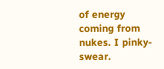of energy coming from nukes. I pinky-swear.